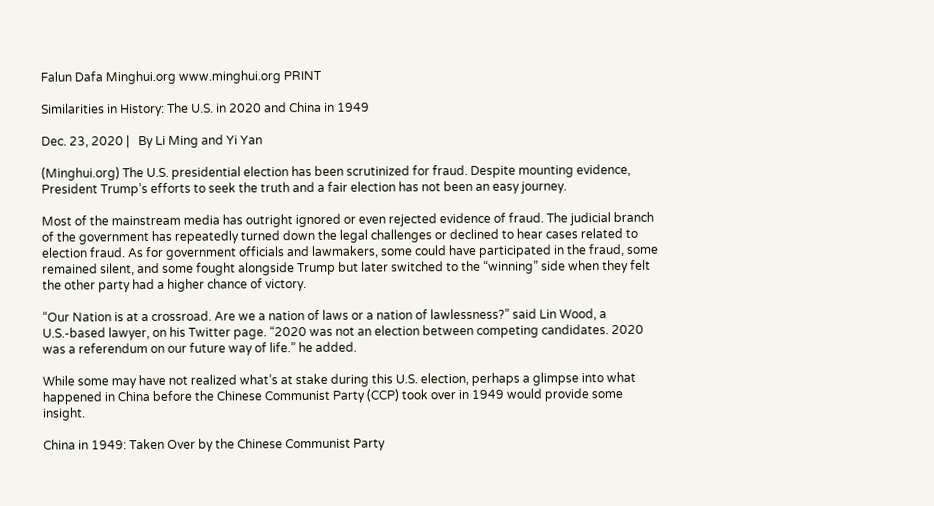Falun Dafa Minghui.org www.minghui.org PRINT

Similarities in History: The U.S. in 2020 and China in 1949

Dec. 23, 2020 |   By Li Ming and Yi Yan

(Minghui.org) The U.S. presidential election has been scrutinized for fraud. Despite mounting evidence, President Trump’s efforts to seek the truth and a fair election has not been an easy journey.

Most of the mainstream media has outright ignored or even rejected evidence of fraud. The judicial branch of the government has repeatedly turned down the legal challenges or declined to hear cases related to election fraud. As for government officials and lawmakers, some could have participated in the fraud, some remained silent, and some fought alongside Trump but later switched to the “winning” side when they felt the other party had a higher chance of victory.

“Our Nation is at a crossroad. Are we a nation of laws or a nation of lawlessness?” said Lin Wood, a U.S.-based lawyer, on his Twitter page. “2020 was not an election between competing candidates. 2020 was a referendum on our future way of life.” he added.

While some may have not realized what’s at stake during this U.S. election, perhaps a glimpse into what happened in China before the Chinese Communist Party (CCP) took over in 1949 would provide some insight.

China in 1949: Taken Over by the Chinese Communist Party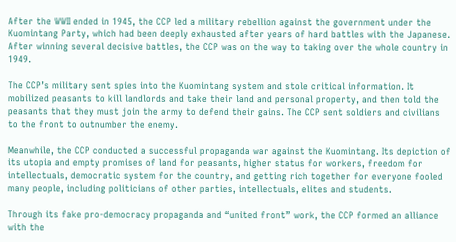After the WWII ended in 1945, the CCP led a military rebellion against the government under the Kuomintang Party, which had been deeply exhausted after years of hard battles with the Japanese. After winning several decisive battles, the CCP was on the way to taking over the whole country in 1949.

The CCP’s military sent spies into the Kuomintang system and stole critical information. It mobilized peasants to kill landlords and take their land and personal property, and then told the peasants that they must join the army to defend their gains. The CCP sent soldiers and civilians to the front to outnumber the enemy.

Meanwhile, the CCP conducted a successful propaganda war against the Kuomintang. Its depiction of its utopia and empty promises of land for peasants, higher status for workers, freedom for intellectuals, democratic system for the country, and getting rich together for everyone fooled many people, including politicians of other parties, intellectuals, elites and students.

Through its fake pro-democracy propaganda and “united front” work, the CCP formed an alliance with the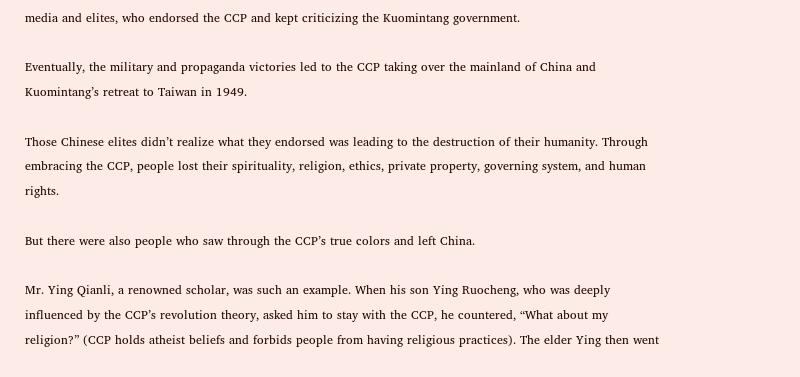media and elites, who endorsed the CCP and kept criticizing the Kuomintang government.

Eventually, the military and propaganda victories led to the CCP taking over the mainland of China and Kuomintang’s retreat to Taiwan in 1949.

Those Chinese elites didn’t realize what they endorsed was leading to the destruction of their humanity. Through embracing the CCP, people lost their spirituality, religion, ethics, private property, governing system, and human rights.

But there were also people who saw through the CCP’s true colors and left China.

Mr. Ying Qianli, a renowned scholar, was such an example. When his son Ying Ruocheng, who was deeply influenced by the CCP’s revolution theory, asked him to stay with the CCP, he countered, “What about my religion?” (CCP holds atheist beliefs and forbids people from having religious practices). The elder Ying then went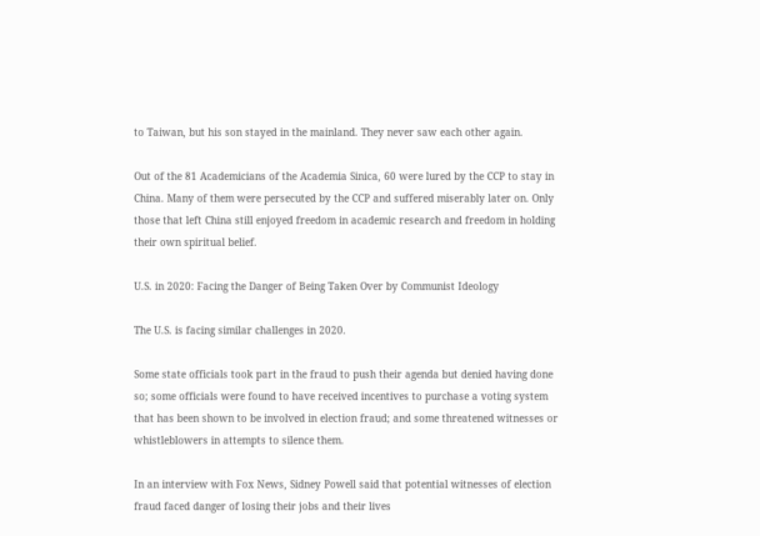to Taiwan, but his son stayed in the mainland. They never saw each other again.

Out of the 81 Academicians of the Academia Sinica, 60 were lured by the CCP to stay in China. Many of them were persecuted by the CCP and suffered miserably later on. Only those that left China still enjoyed freedom in academic research and freedom in holding their own spiritual belief.

U.S. in 2020: Facing the Danger of Being Taken Over by Communist Ideology

The U.S. is facing similar challenges in 2020.

Some state officials took part in the fraud to push their agenda but denied having done so; some officials were found to have received incentives to purchase a voting system that has been shown to be involved in election fraud; and some threatened witnesses or whistleblowers in attempts to silence them.

In an interview with Fox News, Sidney Powell said that potential witnesses of election fraud faced danger of losing their jobs and their lives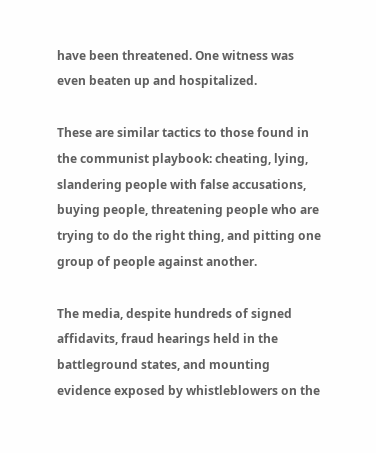have been threatened. One witness was even beaten up and hospitalized.

These are similar tactics to those found in the communist playbook: cheating, lying, slandering people with false accusations, buying people, threatening people who are trying to do the right thing, and pitting one group of people against another.

The media, despite hundreds of signed affidavits, fraud hearings held in the battleground states, and mounting evidence exposed by whistleblowers on the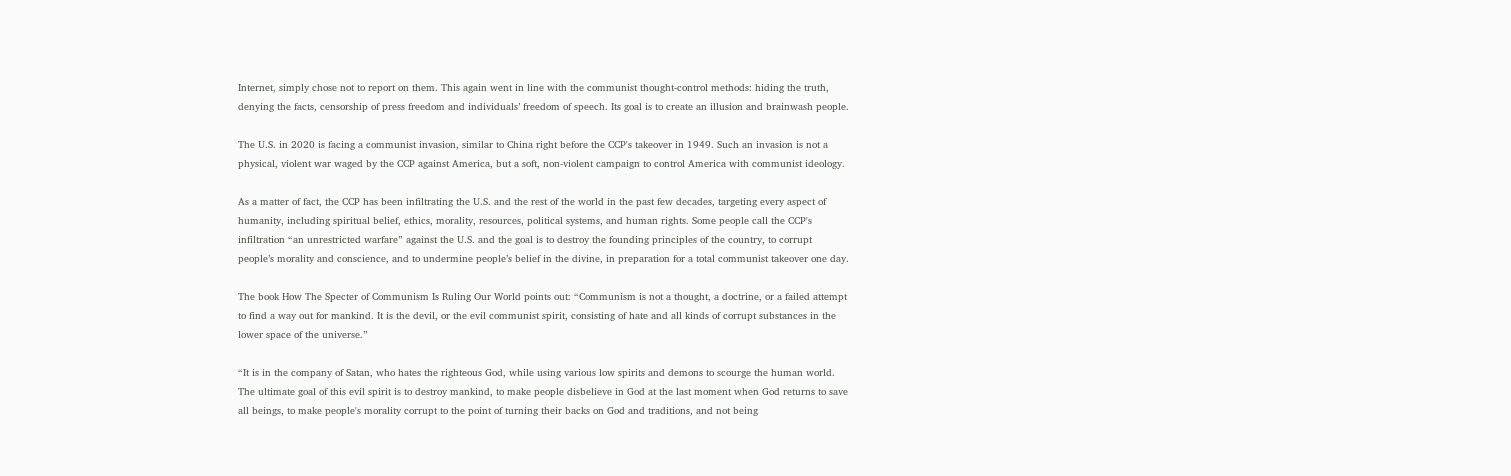Internet, simply chose not to report on them. This again went in line with the communist thought-control methods: hiding the truth, denying the facts, censorship of press freedom and individuals’ freedom of speech. Its goal is to create an illusion and brainwash people.

The U.S. in 2020 is facing a communist invasion, similar to China right before the CCP's takeover in 1949. Such an invasion is not a physical, violent war waged by the CCP against America, but a soft, non-violent campaign to control America with communist ideology.

As a matter of fact, the CCP has been infiltrating the U.S. and the rest of the world in the past few decades, targeting every aspect of humanity, including spiritual belief, ethics, morality, resources, political systems, and human rights. Some people call the CCP's infiltration “an unrestricted warfare” against the U.S. and the goal is to destroy the founding principles of the country, to corrupt people’s morality and conscience, and to undermine people’s belief in the divine, in preparation for a total communist takeover one day.

The book How The Specter of Communism Is Ruling Our World points out: “Communism is not a thought, a doctrine, or a failed attempt to find a way out for mankind. It is the devil, or the evil communist spirit, consisting of hate and all kinds of corrupt substances in the lower space of the universe.”

“It is in the company of Satan, who hates the righteous God, while using various low spirits and demons to scourge the human world. The ultimate goal of this evil spirit is to destroy mankind, to make people disbelieve in God at the last moment when God returns to save all beings, to make people's morality corrupt to the point of turning their backs on God and traditions, and not being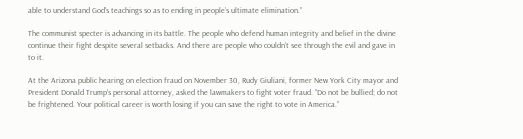able to understand God's teachings so as to ending in people’s ultimate elimination.”

The communist specter is advancing in its battle. The people who defend human integrity and belief in the divine continue their fight despite several setbacks. And there are people who couldn’t see through the evil and gave in to it.

At the Arizona public hearing on election fraud on November 30, Rudy Giuliani, former New York City mayor and President Donald Trump's personal attorney, asked the lawmakers to fight voter fraud. “Do not be bullied; do not be frightened. Your political career is worth losing if you can save the right to vote in America.”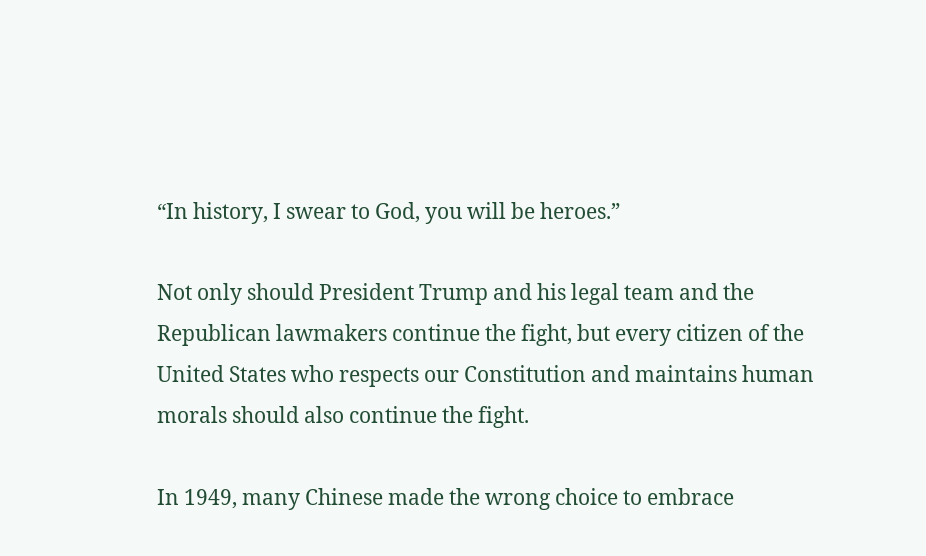“In history, I swear to God, you will be heroes.”

Not only should President Trump and his legal team and the Republican lawmakers continue the fight, but every citizen of the United States who respects our Constitution and maintains human morals should also continue the fight.

In 1949, many Chinese made the wrong choice to embrace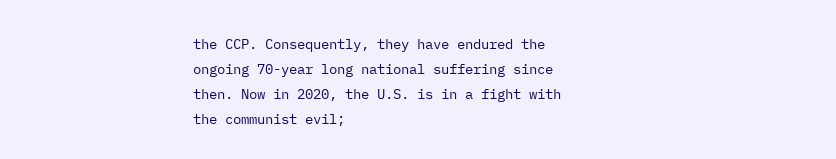the CCP. Consequently, they have endured the ongoing 70-year long national suffering since then. Now in 2020, the U.S. is in a fight with the communist evil;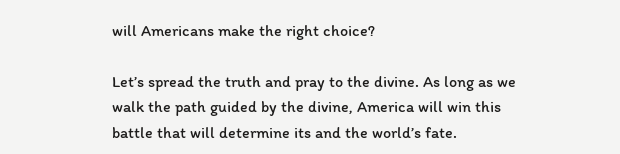will Americans make the right choice?

Let’s spread the truth and pray to the divine. As long as we walk the path guided by the divine, America will win this battle that will determine its and the world’s fate.